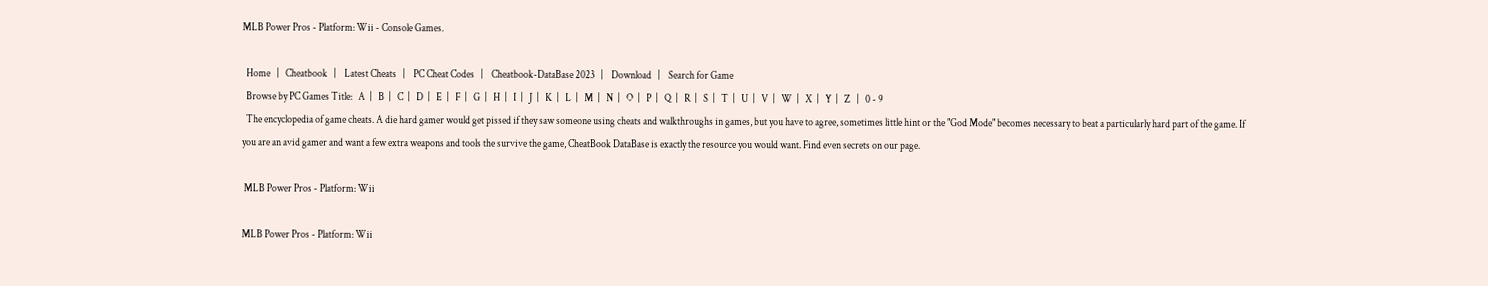MLB Power Pros - Platform: Wii - Console Games.

  Home   |   Cheatbook   |    Latest Cheats   |    PC Cheat Codes   |    Cheatbook-DataBase 2023   |    Download   |    Search for Game
  Browse by PC Games Title:   A  |   B  |   C  |   D  |   E  |   F  |   G  |   H  |   I  |   J  |   K  |   L  |   M  |   N  |   O  |   P  |   Q  |   R  |   S  |   T  |   U  |   V  |   W  |   X  |   Y  |   Z   |   0 - 9
  The encyclopedia of game cheats. A die hard gamer would get pissed if they saw someone using cheats and walkthroughs in games, but you have to agree, sometimes little hint or the "God Mode" becomes necessary to beat a particularly hard part of the game. If you are an avid gamer and want a few extra weapons and tools the survive the game, CheatBook DataBase is exactly the resource you would want. Find even secrets on our page.

 MLB Power Pros - Platform: Wii

MLB Power Pros - Platform: Wii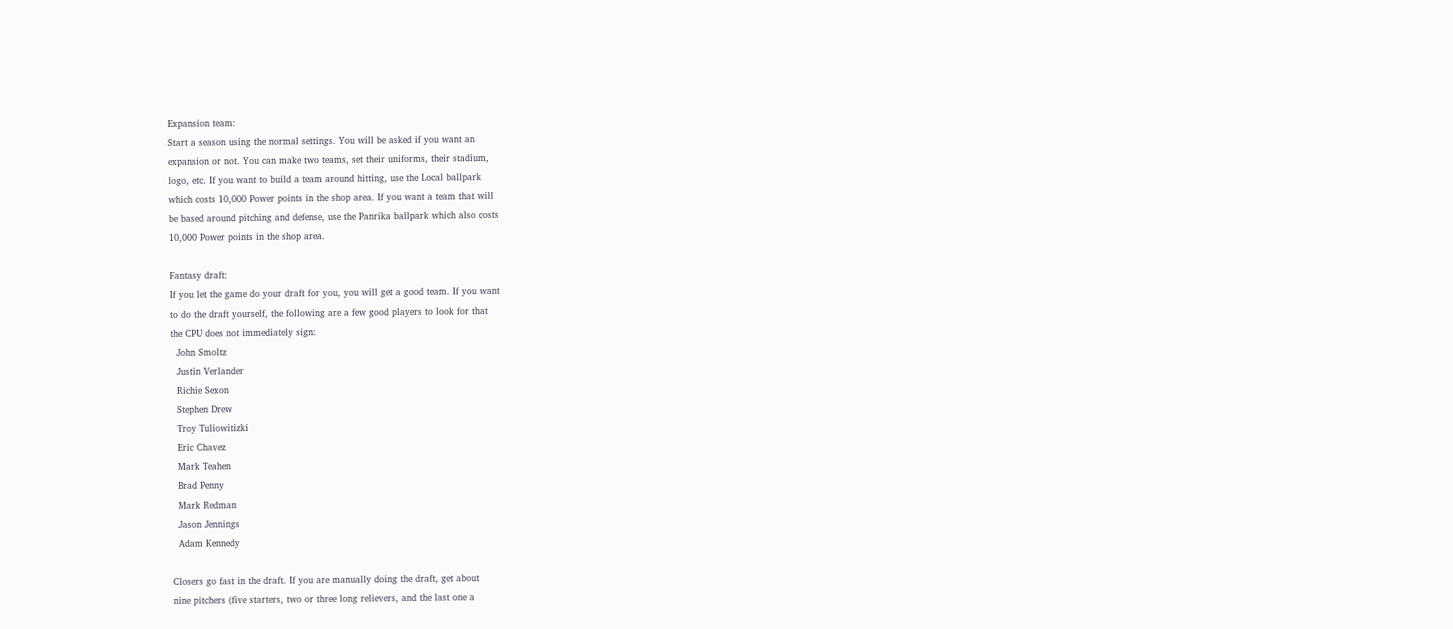Expansion team:
Start a season using the normal settings. You will be asked if you want an
expansion or not. You can make two teams, set their uniforms, their stadium,
logo, etc. If you want to build a team around hitting, use the Local ballpark
which costs 10,000 Power points in the shop area. If you want a team that will
be based around pitching and defense, use the Panrika ballpark which also costs
10,000 Power points in the shop area.

Fantasy draft:
If you let the game do your draft for you, you will get a good team. If you want
to do the draft yourself, the following are a few good players to look for that
the CPU does not immediately sign:
  John Smoltz
  Justin Verlander
  Richie Sexon
  Stephen Drew
  Troy Tuliowitizki
  Eric Chavez
  Mark Teahen
  Brad Penny
  Mark Redman
  Jason Jennings
  Adam Kennedy

Closers go fast in the draft. If you are manually doing the draft, get about
nine pitchers (five starters, two or three long relievers, and the last one a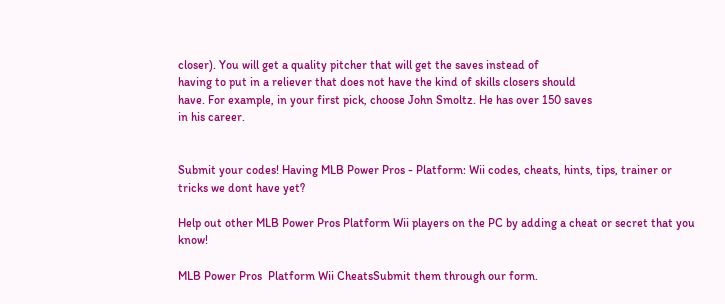closer). You will get a quality pitcher that will get the saves instead of
having to put in a reliever that does not have the kind of skills closers should
have. For example, in your first pick, choose John Smoltz. He has over 150 saves
in his career.


Submit your codes! Having MLB Power Pros - Platform: Wii codes, cheats, hints, tips, trainer or tricks we dont have yet?

Help out other MLB Power Pros Platform Wii players on the PC by adding a cheat or secret that you know!

MLB Power Pros  Platform Wii CheatsSubmit them through our form.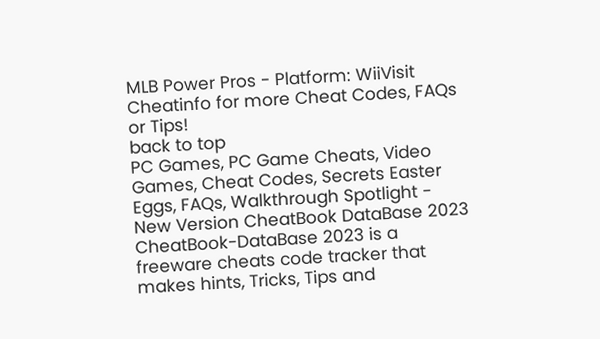MLB Power Pros - Platform: WiiVisit Cheatinfo for more Cheat Codes, FAQs or Tips!
back to top
PC Games, PC Game Cheats, Video Games, Cheat Codes, Secrets Easter Eggs, FAQs, Walkthrough Spotlight - New Version CheatBook DataBase 2023
CheatBook-DataBase 2023 is a freeware cheats code tracker that makes hints, Tricks, Tips and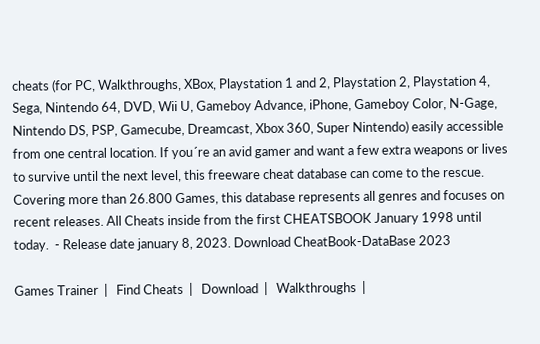cheats (for PC, Walkthroughs, XBox, Playstation 1 and 2, Playstation 2, Playstation 4, Sega, Nintendo 64, DVD, Wii U, Gameboy Advance, iPhone, Gameboy Color, N-Gage, Nintendo DS, PSP, Gamecube, Dreamcast, Xbox 360, Super Nintendo) easily accessible from one central location. If you´re an avid gamer and want a few extra weapons or lives to survive until the next level, this freeware cheat database can come to the rescue. Covering more than 26.800 Games, this database represents all genres and focuses on recent releases. All Cheats inside from the first CHEATSBOOK January 1998 until today.  - Release date january 8, 2023. Download CheatBook-DataBase 2023

Games Trainer  |   Find Cheats  |   Download  |   Walkthroughs  |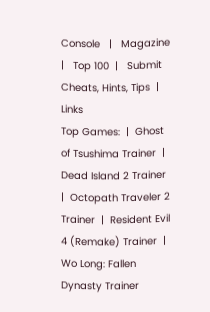Console   |   Magazine  |   Top 100  |   Submit Cheats, Hints, Tips  |   Links
Top Games:  |  Ghost of Tsushima Trainer  |  Dead Island 2 Trainer  |  Octopath Traveler 2 Trainer  |  Resident Evil 4 (Remake) Trainer  |  Wo Long: Fallen Dynasty Trainer